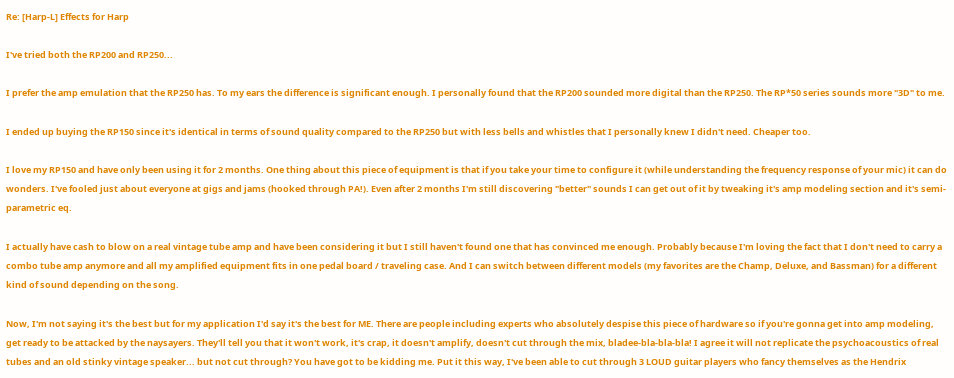Re: [Harp-L] Effects for Harp

I've tried both the RP200 and RP250...

I prefer the amp emulation that the RP250 has. To my ears the difference is significant enough. I personally found that the RP200 sounded more digital than the RP250. The RP*50 series sounds more "3D" to me.

I ended up buying the RP150 since it's identical in terms of sound quality compared to the RP250 but with less bells and whistles that I personally knew I didn't need. Cheaper too.

I love my RP150 and have only been using it for 2 months. One thing about this piece of equipment is that if you take your time to configure it (while understanding the frequency response of your mic) it can do wonders. I've fooled just about everyone at gigs and jams (hooked through PA!). Even after 2 months I'm still discovering "better" sounds I can get out of it by tweaking it's amp modeling section and it's semi-parametric eq.

I actually have cash to blow on a real vintage tube amp and have been considering it but I still haven't found one that has convinced me enough. Probably because I'm loving the fact that I don't need to carry a combo tube amp anymore and all my amplified equipment fits in one pedal board / traveling case. And I can switch between different models (my favorites are the Champ, Deluxe, and Bassman) for a different kind of sound depending on the song.

Now, I'm not saying it's the best but for my application I'd say it's the best for ME. There are people including experts who absolutely despise this piece of hardware so if you're gonna get into amp modeling, get ready to be attacked by the naysayers. They'll tell you that it won't work, it's crap, it doesn't amplify, doesn't cut through the mix, bladee-bla-bla-bla! I agree it will not replicate the psychoacoustics of real tubes and an old stinky vintage speaker... but not cut through? You have got to be kidding me. Put it this way, I've been able to cut through 3 LOUD guitar players who fancy themselves as the Hendrix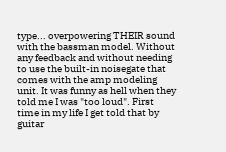type... overpowering THEIR sound with the bassman model. Without any feedback and without needing to use the built-in noisegate that comes with the amp modeling unit. It was funny as hell when they told me I was "too loud". First time in my life I get told that by guitar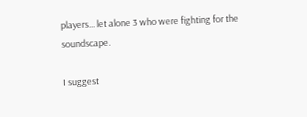players... let alone 3 who were fighting for the soundscape.

I suggest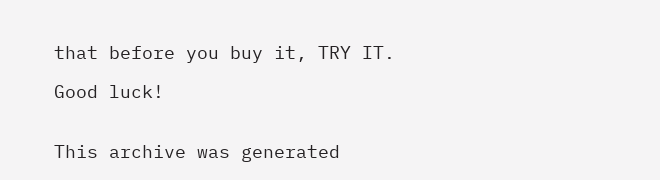that before you buy it, TRY IT.

Good luck!


This archive was generated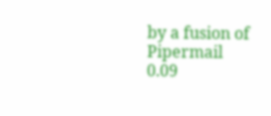by a fusion of Pipermail 0.09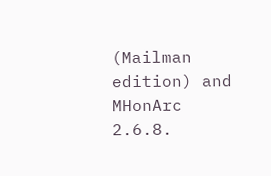(Mailman edition) and MHonArc 2.6.8.